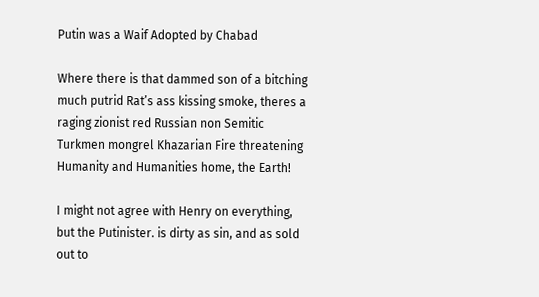Putin was a Waif Adopted by Chabad

Where there is that dammed son of a bitching much putrid Rat’s ass kissing smoke, theres a raging zionist red Russian non Semitic Turkmen mongrel Khazarian Fire threatening Humanity and Humanities home, the Earth!

I might not agree with Henry on everything, but the Putinister. is dirty as sin, and as sold out to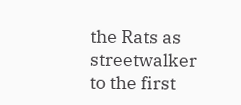the Rats as streetwalker to the first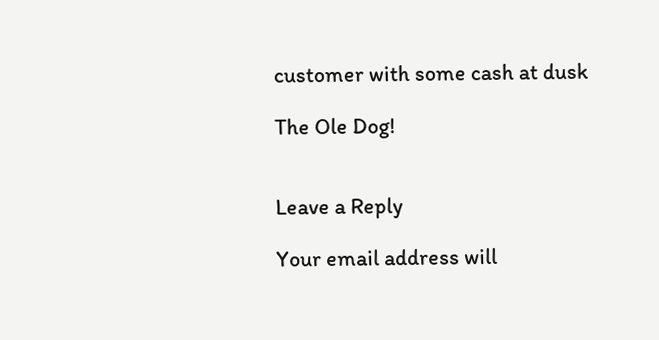customer with some cash at dusk

The Ole Dog!


Leave a Reply

Your email address will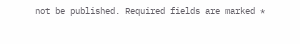not be published. Required fields are marked *